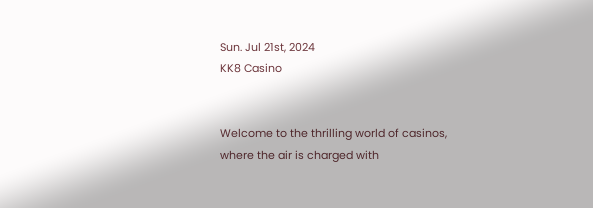Sun. Jul 21st, 2024
KK8 Casino


Welcome to the thrilling world of casinos, where the air is charged with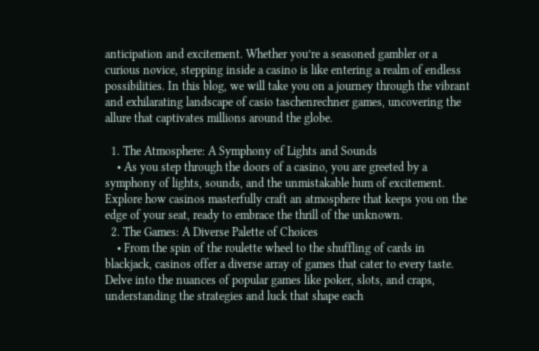anticipation and excitement. Whether you’re a seasoned gambler or a curious novice, stepping inside a casino is like entering a realm of endless possibilities. In this blog, we will take you on a journey through the vibrant and exhilarating landscape of casio taschenrechner games, uncovering the allure that captivates millions around the globe.

  1. The Atmosphere: A Symphony of Lights and Sounds
    • As you step through the doors of a casino, you are greeted by a symphony of lights, sounds, and the unmistakable hum of excitement. Explore how casinos masterfully craft an atmosphere that keeps you on the edge of your seat, ready to embrace the thrill of the unknown.
  2. The Games: A Diverse Palette of Choices
    • From the spin of the roulette wheel to the shuffling of cards in blackjack, casinos offer a diverse array of games that cater to every taste. Delve into the nuances of popular games like poker, slots, and craps, understanding the strategies and luck that shape each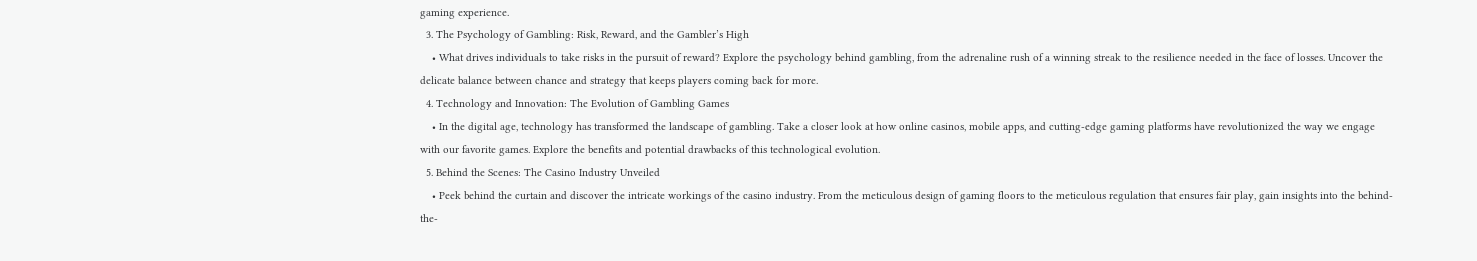gaming experience.
  3. The Psychology of Gambling: Risk, Reward, and the Gambler’s High
    • What drives individuals to take risks in the pursuit of reward? Explore the psychology behind gambling, from the adrenaline rush of a winning streak to the resilience needed in the face of losses. Uncover the delicate balance between chance and strategy that keeps players coming back for more.
  4. Technology and Innovation: The Evolution of Gambling Games
    • In the digital age, technology has transformed the landscape of gambling. Take a closer look at how online casinos, mobile apps, and cutting-edge gaming platforms have revolutionized the way we engage with our favorite games. Explore the benefits and potential drawbacks of this technological evolution.
  5. Behind the Scenes: The Casino Industry Unveiled
    • Peek behind the curtain and discover the intricate workings of the casino industry. From the meticulous design of gaming floors to the meticulous regulation that ensures fair play, gain insights into the behind-the-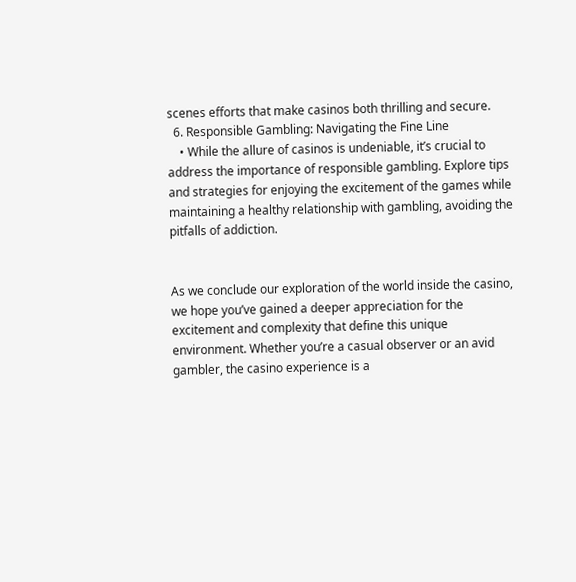scenes efforts that make casinos both thrilling and secure.
  6. Responsible Gambling: Navigating the Fine Line
    • While the allure of casinos is undeniable, it’s crucial to address the importance of responsible gambling. Explore tips and strategies for enjoying the excitement of the games while maintaining a healthy relationship with gambling, avoiding the pitfalls of addiction.


As we conclude our exploration of the world inside the casino, we hope you’ve gained a deeper appreciation for the excitement and complexity that define this unique environment. Whether you’re a casual observer or an avid gambler, the casino experience is a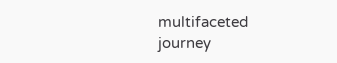multifaceted journey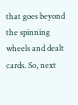that goes beyond the spinning wheels and dealt cards. So, next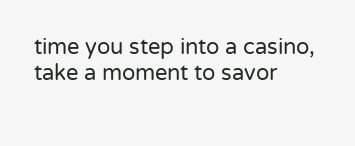time you step into a casino, take a moment to savor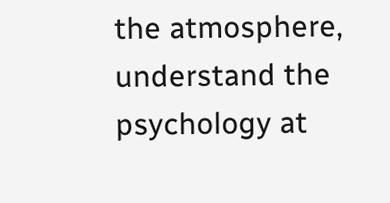the atmosphere, understand the psychology at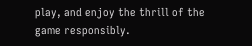play, and enjoy the thrill of the game responsibly.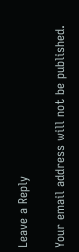Leave a Reply

Your email address will not be published.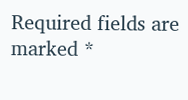Required fields are marked *